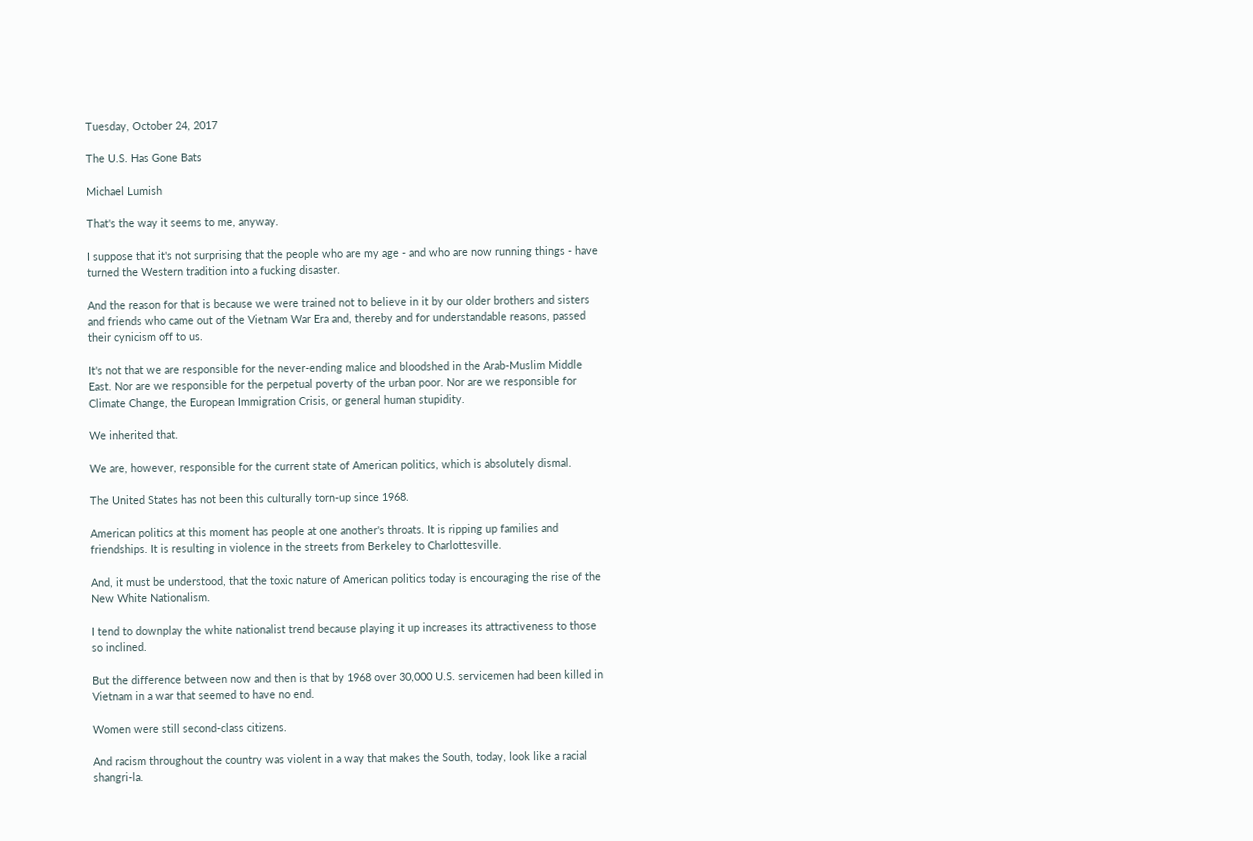Tuesday, October 24, 2017

The U.S. Has Gone Bats

Michael Lumish

That's the way it seems to me, anyway.

I suppose that it's not surprising that the people who are my age - and who are now running things - have turned the Western tradition into a fucking disaster.

And the reason for that is because we were trained not to believe in it by our older brothers and sisters and friends who came out of the Vietnam War Era and, thereby and for understandable reasons, passed their cynicism off to us.

It's not that we are responsible for the never-ending malice and bloodshed in the Arab-Muslim Middle East. Nor are we responsible for the perpetual poverty of the urban poor. Nor are we responsible for Climate Change, the European Immigration Crisis, or general human stupidity.

We inherited that.

We are, however, responsible for the current state of American politics, which is absolutely dismal.

The United States has not been this culturally torn-up since 1968.

American politics at this moment has people at one another's throats. It is ripping up families and friendships. It is resulting in violence in the streets from Berkeley to Charlottesville.

And, it must be understood, that the toxic nature of American politics today is encouraging the rise of the New White Nationalism.

I tend to downplay the white nationalist trend because playing it up increases its attractiveness to those so inclined.

But the difference between now and then is that by 1968 over 30,000 U.S. servicemen had been killed in Vietnam in a war that seemed to have no end.

Women were still second-class citizens.

And racism throughout the country was violent in a way that makes the South, today, look like a racial shangri-la.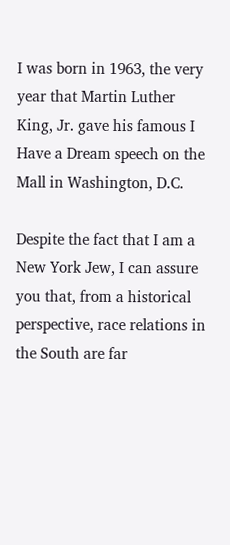I was born in 1963, the very year that Martin Luther King, Jr. gave his famous I Have a Dream speech on the Mall in Washington, D.C.

Despite the fact that I am a New York Jew, I can assure you that, from a historical perspective, race relations in the South are far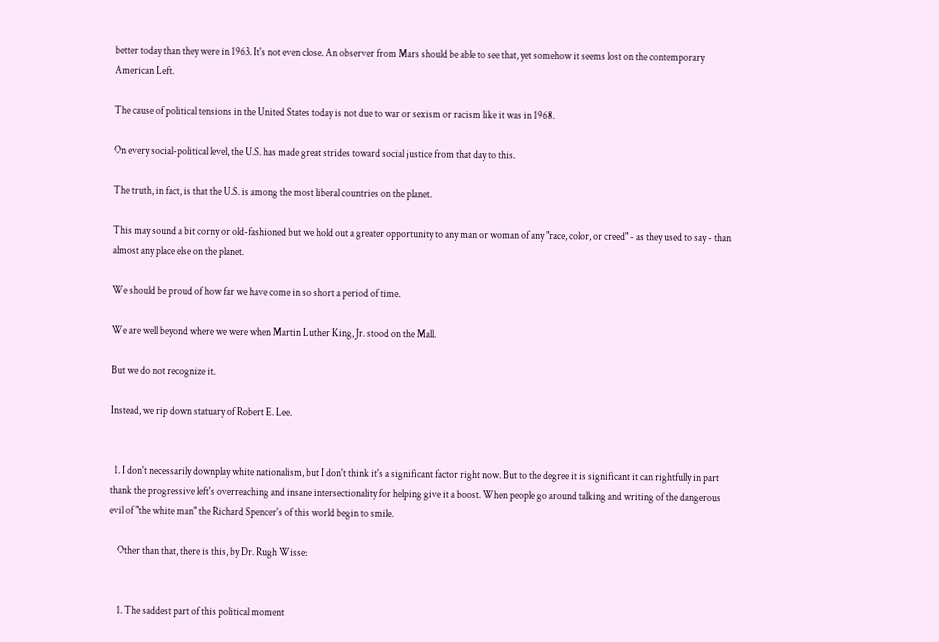better today than they were in 1963. It's not even close. An observer from Mars should be able to see that, yet somehow it seems lost on the contemporary American Left.

The cause of political tensions in the United States today is not due to war or sexism or racism like it was in 1968.

On every social-political level, the U.S. has made great strides toward social justice from that day to this.

The truth, in fact, is that the U.S. is among the most liberal countries on the planet.

This may sound a bit corny or old-fashioned but we hold out a greater opportunity to any man or woman of any "race, color, or creed" - as they used to say - than almost any place else on the planet.

We should be proud of how far we have come in so short a period of time.

We are well beyond where we were when Martin Luther King, Jr. stood on the Mall.

But we do not recognize it.

Instead, we rip down statuary of Robert E. Lee.


  1. I don't necessarily downplay white nationalism, but I don't think it's a significant factor right now. But to the degree it is significant it can rightfully in part thank the progressive left's overreaching and insane intersectionality for helping give it a boost. When people go around talking and writing of the dangerous evil of "the white man" the Richard Spencer's of this world begin to smile.

    Other than that, there is this, by Dr. Rugh Wisse:


    1. The saddest part of this political moment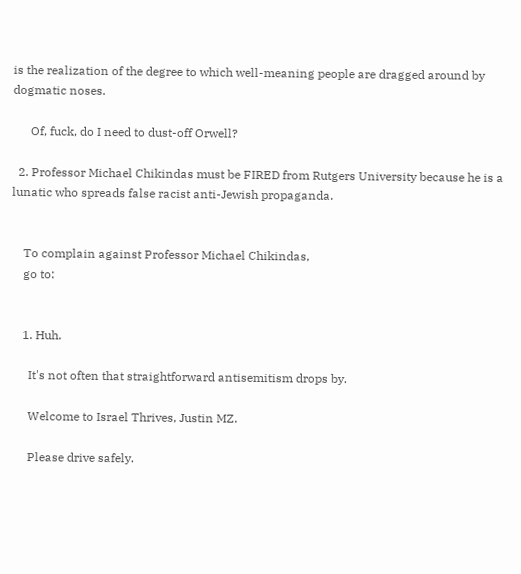is the realization of the degree to which well-meaning people are dragged around by dogmatic noses.

      Of, fuck, do I need to dust-off Orwell?

  2. Professor Michael Chikindas must be FIRED from Rutgers University because he is a lunatic who spreads false racist anti-Jewish propaganda.


    To complain against Professor Michael Chikindas,
    go to:


    1. Huh.

      It's not often that straightforward antisemitism drops by.

      Welcome to Israel Thrives, Justin MZ.

      Please drive safely.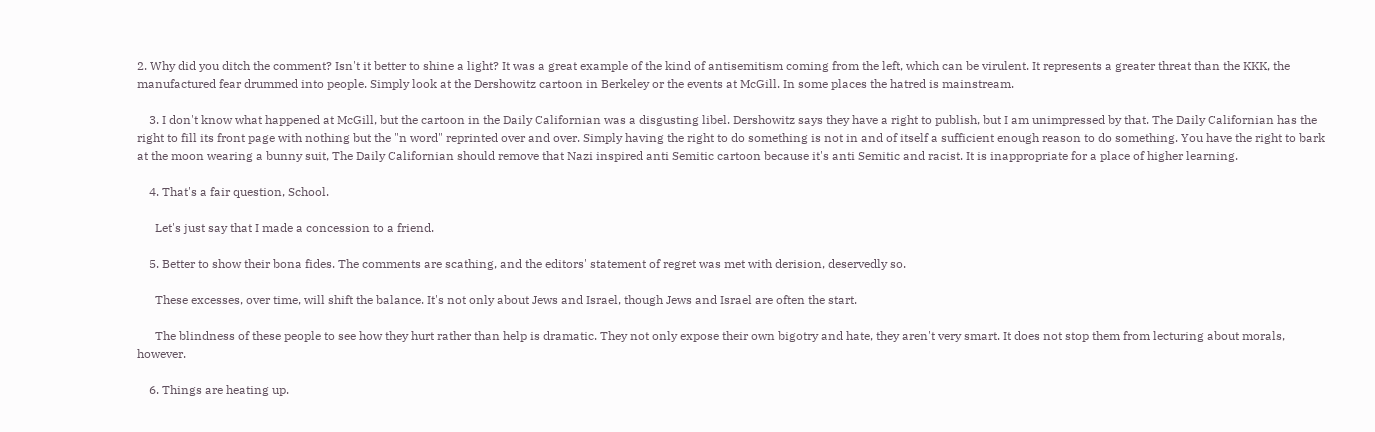2. Why did you ditch the comment? Isn't it better to shine a light? It was a great example of the kind of antisemitism coming from the left, which can be virulent. It represents a greater threat than the KKK, the manufactured fear drummed into people. Simply look at the Dershowitz cartoon in Berkeley or the events at McGill. In some places the hatred is mainstream.

    3. I don't know what happened at McGill, but the cartoon in the Daily Californian was a disgusting libel. Dershowitz says they have a right to publish, but I am unimpressed by that. The Daily Californian has the right to fill its front page with nothing but the "n word" reprinted over and over. Simply having the right to do something is not in and of itself a sufficient enough reason to do something. You have the right to bark at the moon wearing a bunny suit, The Daily Californian should remove that Nazi inspired anti Semitic cartoon because it's anti Semitic and racist. It is inappropriate for a place of higher learning.

    4. That's a fair question, School.

      Let's just say that I made a concession to a friend.

    5. Better to show their bona fides. The comments are scathing, and the editors' statement of regret was met with derision, deservedly so.

      These excesses, over time, will shift the balance. It's not only about Jews and Israel, though Jews and Israel are often the start.

      The blindness of these people to see how they hurt rather than help is dramatic. They not only expose their own bigotry and hate, they aren't very smart. It does not stop them from lecturing about morals, however.

    6. Things are heating up.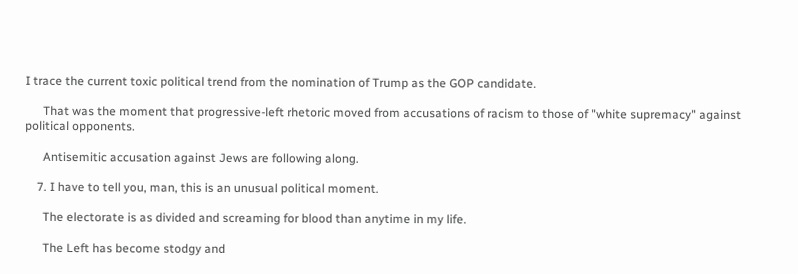I trace the current toxic political trend from the nomination of Trump as the GOP candidate.

      That was the moment that progressive-left rhetoric moved from accusations of racism to those of "white supremacy" against political opponents.

      Antisemitic accusation against Jews are following along.

    7. I have to tell you, man, this is an unusual political moment.

      The electorate is as divided and screaming for blood than anytime in my life.

      The Left has become stodgy and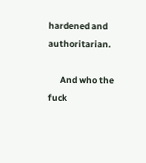hardened and authoritarian.

      And who the fuck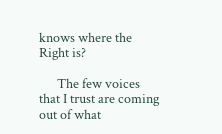knows where the Right is?

      The few voices that I trust are coming out of what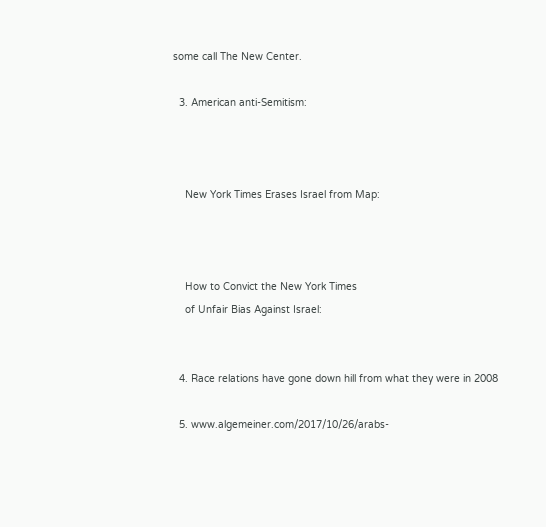some call The New Center.

  3. American anti-Semitism:



    New York Times Erases Israel from Map:



    How to Convict the New York Times
    of Unfair Bias Against Israel:


  4. Race relations have gone down hill from what they were in 2008

  5. www.algemeiner.com/2017/10/26/arabs-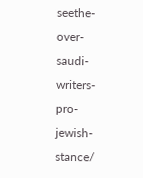seethe-over-saudi-writers-pro-jewish-stance/